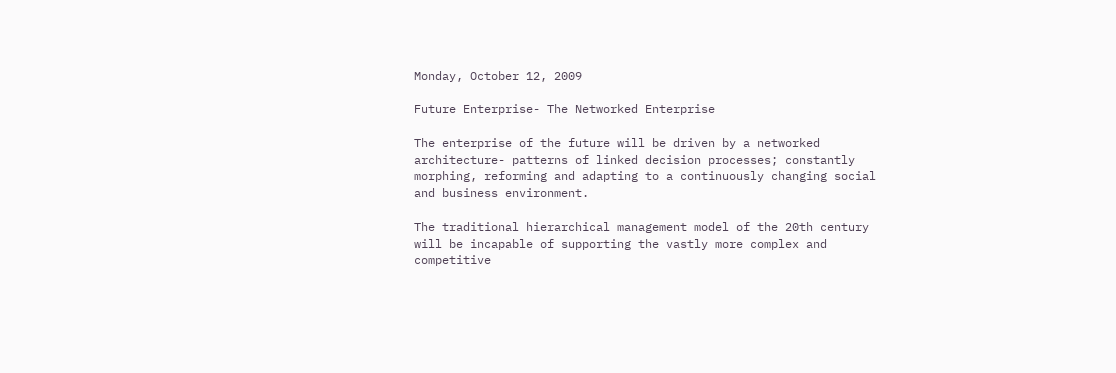Monday, October 12, 2009

Future Enterprise- The Networked Enterprise

The enterprise of the future will be driven by a networked architecture- patterns of linked decision processes; constantly morphing, reforming and adapting to a continuously changing social and business environment.

The traditional hierarchical management model of the 20th century will be incapable of supporting the vastly more complex and competitive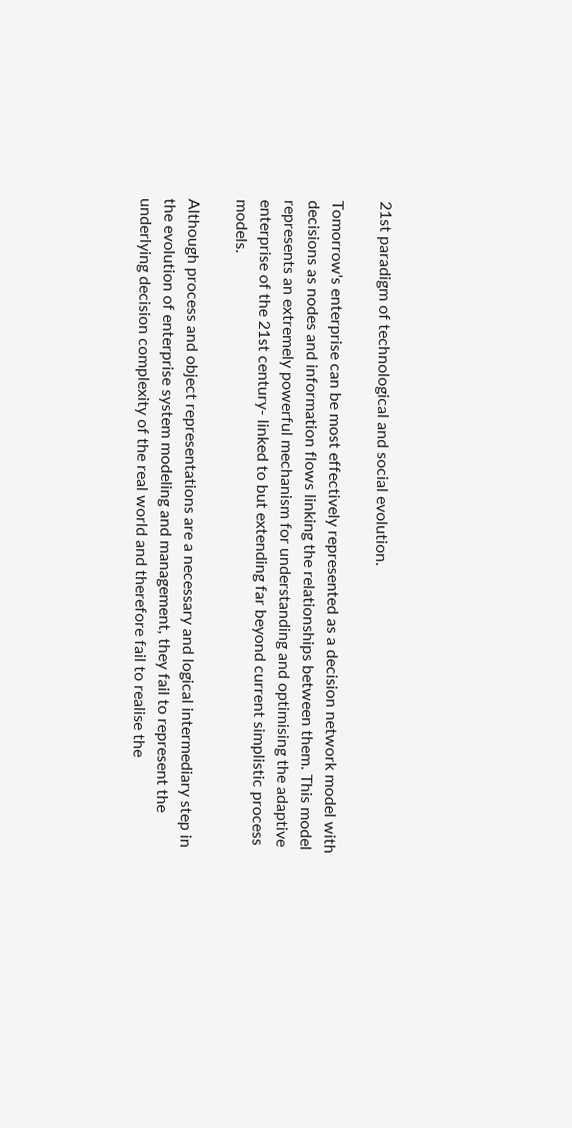21st paradigm of technological and social evolution.

Tomorrow's enterprise can be most effectively represented as a decision network model with decisions as nodes and information flows linking the relationships between them. This model represents an extremely powerful mechanism for understanding and optimising the adaptive enterprise of the 21st century- linked to but extending far beyond current simplistic process models.

Although process and object representations are a necessary and logical intermediary step in the evolution of enterprise system modeling and management, they fail to represent the underlying decision complexity of the real world and therefore fail to realise the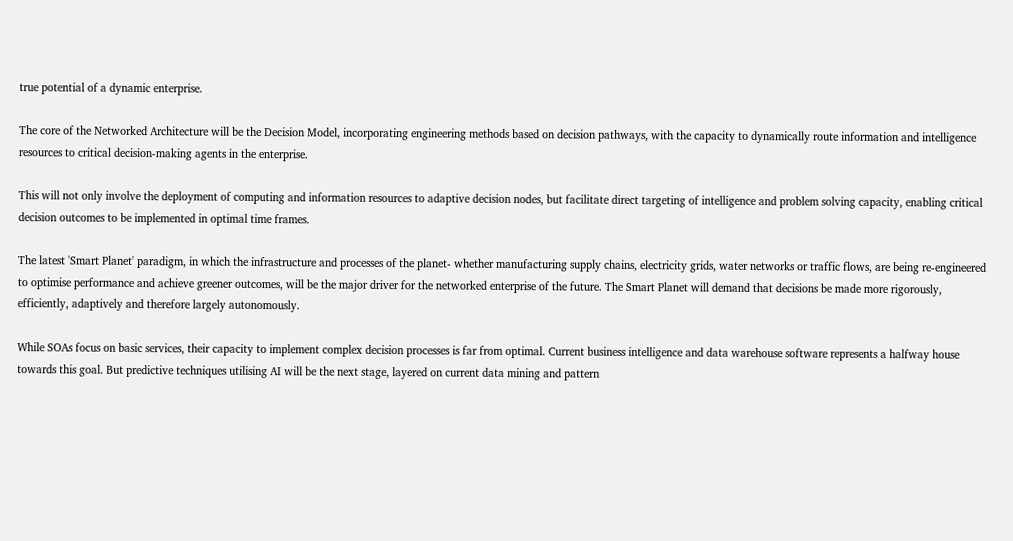true potential of a dynamic enterprise.

The core of the Networked Architecture will be the Decision Model, incorporating engineering methods based on decision pathways, with the capacity to dynamically route information and intelligence resources to critical decision-making agents in the enterprise.

This will not only involve the deployment of computing and information resources to adaptive decision nodes, but facilitate direct targeting of intelligence and problem solving capacity, enabling critical decision outcomes to be implemented in optimal time frames.

The latest 'Smart Planet' paradigm, in which the infrastructure and processes of the planet- whether manufacturing supply chains, electricity grids, water networks or traffic flows, are being re-engineered to optimise performance and achieve greener outcomes, will be the major driver for the networked enterprise of the future. The Smart Planet will demand that decisions be made more rigorously, efficiently, adaptively and therefore largely autonomously.

While SOAs focus on basic services, their capacity to implement complex decision processes is far from optimal. Current business intelligence and data warehouse software represents a halfway house towards this goal. But predictive techniques utilising AI will be the next stage, layered on current data mining and pattern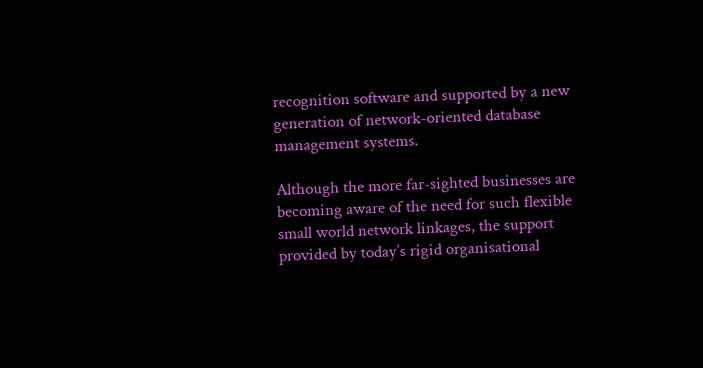recognition software and supported by a new generation of network-oriented database management systems.

Although the more far-sighted businesses are becoming aware of the need for such flexible small world network linkages, the support provided by today’s rigid organisational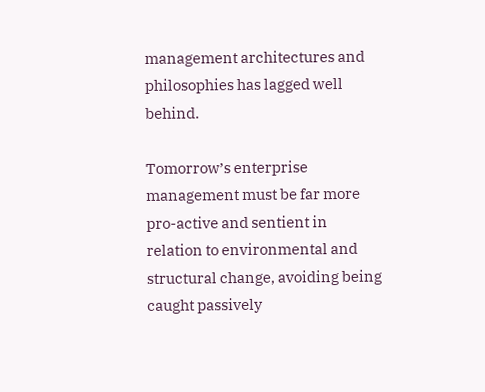management architectures and philosophies has lagged well behind.

Tomorrow’s enterprise management must be far more pro-active and sentient in relation to environmental and structural change, avoiding being caught passively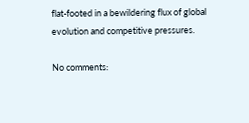flat-footed in a bewildering flux of global evolution and competitive pressures.

No comments: